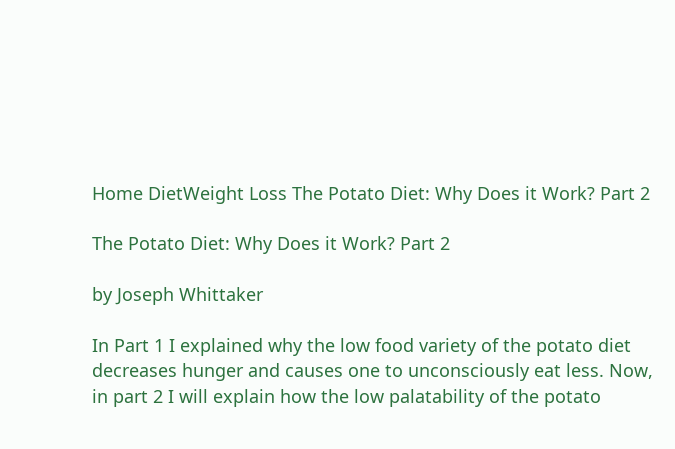Home DietWeight Loss The Potato Diet: Why Does it Work? Part 2

The Potato Diet: Why Does it Work? Part 2

by Joseph Whittaker

In Part 1 I explained why the low food variety of the potato diet decreases hunger and causes one to unconsciously eat less. Now, in part 2 I will explain how the low palatability of the potato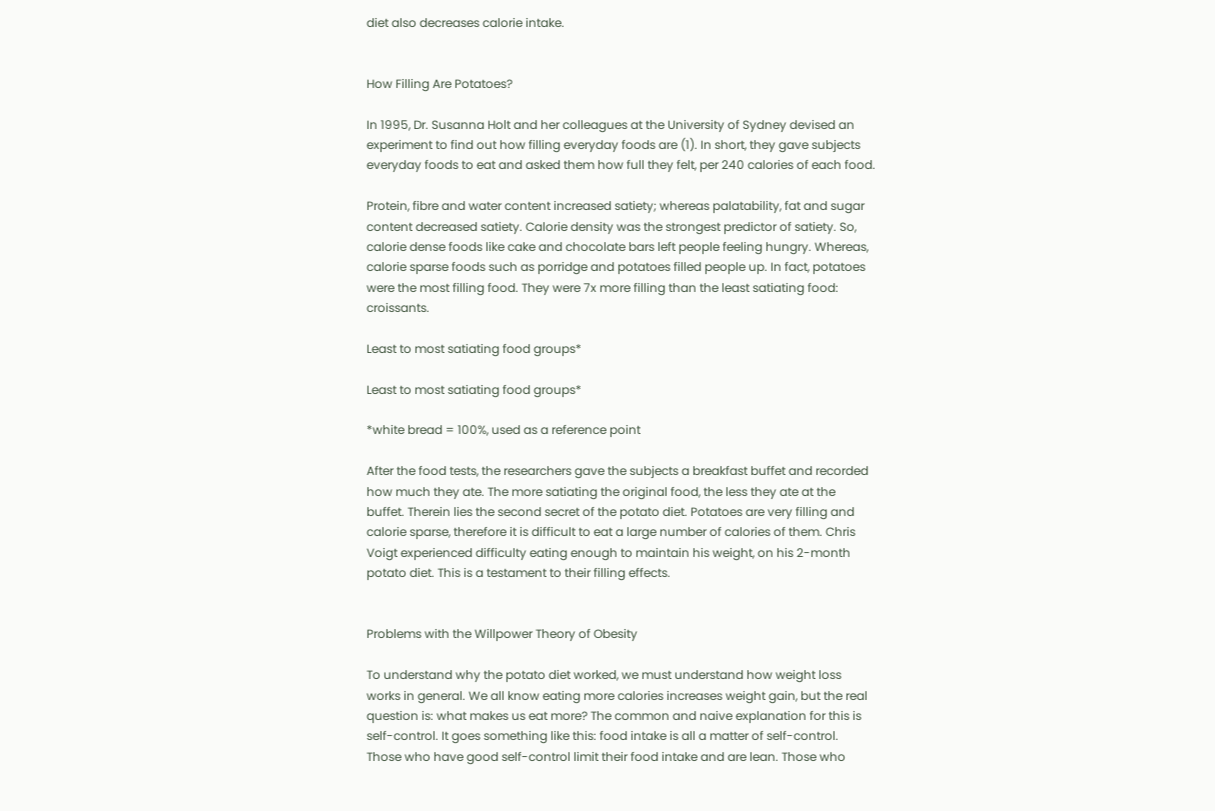diet also decreases calorie intake.


How Filling Are Potatoes?

In 1995, Dr. Susanna Holt and her colleagues at the University of Sydney devised an experiment to find out how filling everyday foods are (1). In short, they gave subjects everyday foods to eat and asked them how full they felt, per 240 calories of each food.

Protein, fibre and water content increased satiety; whereas palatability, fat and sugar content decreased satiety. Calorie density was the strongest predictor of satiety. So, calorie dense foods like cake and chocolate bars left people feeling hungry. Whereas, calorie sparse foods such as porridge and potatoes filled people up. In fact, potatoes were the most filling food. They were 7x more filling than the least satiating food: croissants.

Least to most satiating food groups*

Least to most satiating food groups*

*white bread = 100%, used as a reference point

After the food tests, the researchers gave the subjects a breakfast buffet and recorded how much they ate. The more satiating the original food, the less they ate at the buffet. Therein lies the second secret of the potato diet. Potatoes are very filling and calorie sparse, therefore it is difficult to eat a large number of calories of them. Chris Voigt experienced difficulty eating enough to maintain his weight, on his 2-month potato diet. This is a testament to their filling effects.


Problems with the Willpower Theory of Obesity

To understand why the potato diet worked, we must understand how weight loss works in general. We all know eating more calories increases weight gain, but the real question is: what makes us eat more? The common and naive explanation for this is self-control. It goes something like this: food intake is all a matter of self-control. Those who have good self-control limit their food intake and are lean. Those who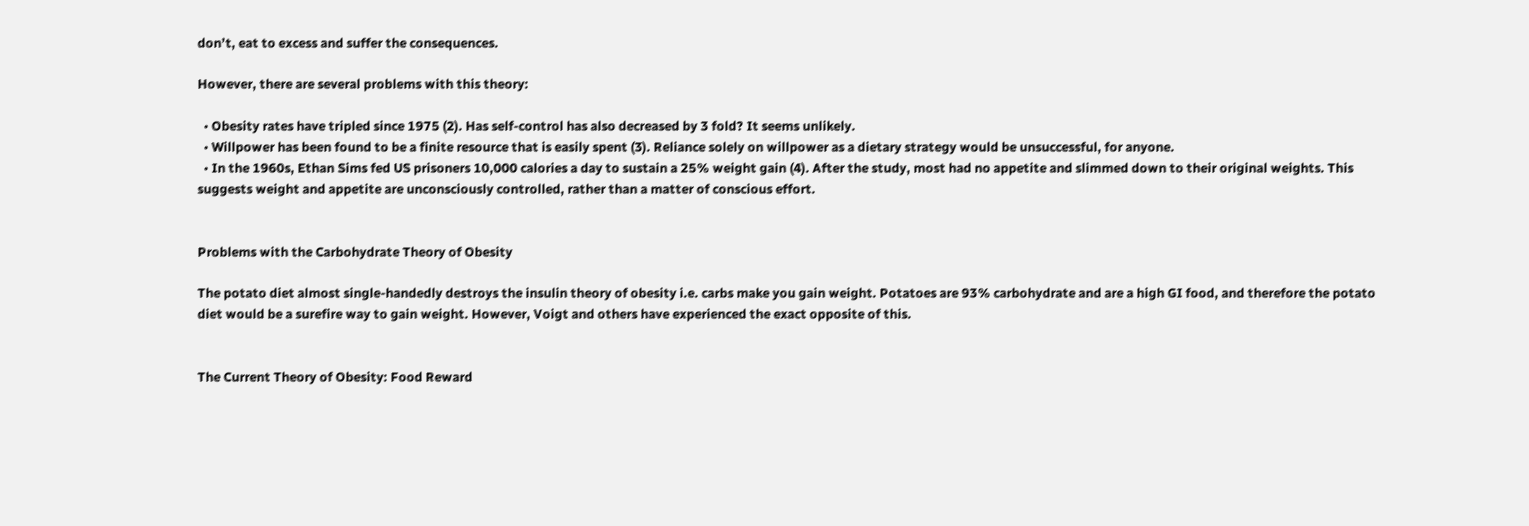don’t, eat to excess and suffer the consequences.

However, there are several problems with this theory:

  • Obesity rates have tripled since 1975 (2). Has self-control has also decreased by 3 fold? It seems unlikely.
  • Willpower has been found to be a finite resource that is easily spent (3). Reliance solely on willpower as a dietary strategy would be unsuccessful, for anyone.
  • In the 1960s, Ethan Sims fed US prisoners 10,000 calories a day to sustain a 25% weight gain (4). After the study, most had no appetite and slimmed down to their original weights. This suggests weight and appetite are unconsciously controlled, rather than a matter of conscious effort.


Problems with the Carbohydrate Theory of Obesity

The potato diet almost single-handedly destroys the insulin theory of obesity i.e. carbs make you gain weight. Potatoes are 93% carbohydrate and are a high GI food, and therefore the potato diet would be a surefire way to gain weight. However, Voigt and others have experienced the exact opposite of this.


The Current Theory of Obesity: Food Reward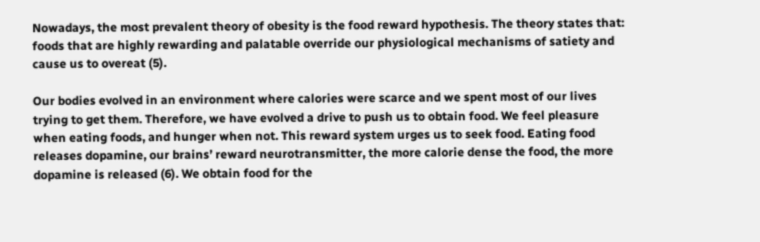Nowadays, the most prevalent theory of obesity is the food reward hypothesis. The theory states that: foods that are highly rewarding and palatable override our physiological mechanisms of satiety and cause us to overeat (5).

Our bodies evolved in an environment where calories were scarce and we spent most of our lives trying to get them. Therefore, we have evolved a drive to push us to obtain food. We feel pleasure when eating foods, and hunger when not. This reward system urges us to seek food. Eating food releases dopamine, our brains’ reward neurotransmitter, the more calorie dense the food, the more dopamine is released (6). We obtain food for the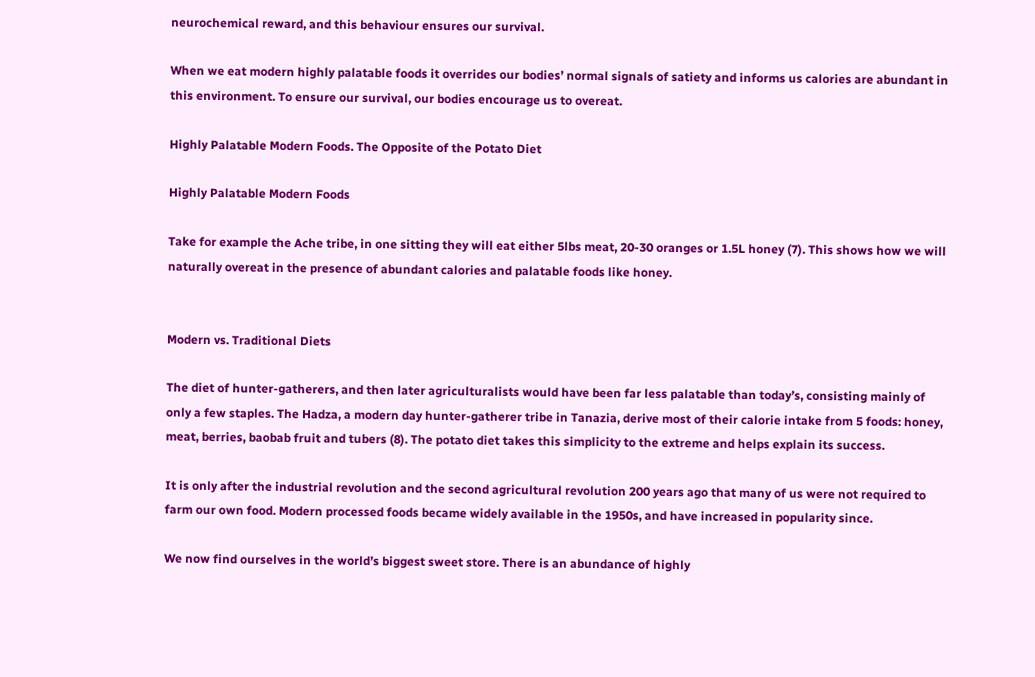neurochemical reward, and this behaviour ensures our survival.

When we eat modern highly palatable foods it overrides our bodies’ normal signals of satiety and informs us calories are abundant in this environment. To ensure our survival, our bodies encourage us to overeat.

Highly Palatable Modern Foods. The Opposite of the Potato Diet

Highly Palatable Modern Foods

Take for example the Ache tribe, in one sitting they will eat either 5lbs meat, 20-30 oranges or 1.5L honey (7). This shows how we will naturally overeat in the presence of abundant calories and palatable foods like honey.


Modern vs. Traditional Diets

The diet of hunter-gatherers, and then later agriculturalists would have been far less palatable than today’s, consisting mainly of only a few staples. The Hadza, a modern day hunter-gatherer tribe in Tanazia, derive most of their calorie intake from 5 foods: honey, meat, berries, baobab fruit and tubers (8). The potato diet takes this simplicity to the extreme and helps explain its success.

It is only after the industrial revolution and the second agricultural revolution 200 years ago that many of us were not required to farm our own food. Modern processed foods became widely available in the 1950s, and have increased in popularity since.

We now find ourselves in the world’s biggest sweet store. There is an abundance of highly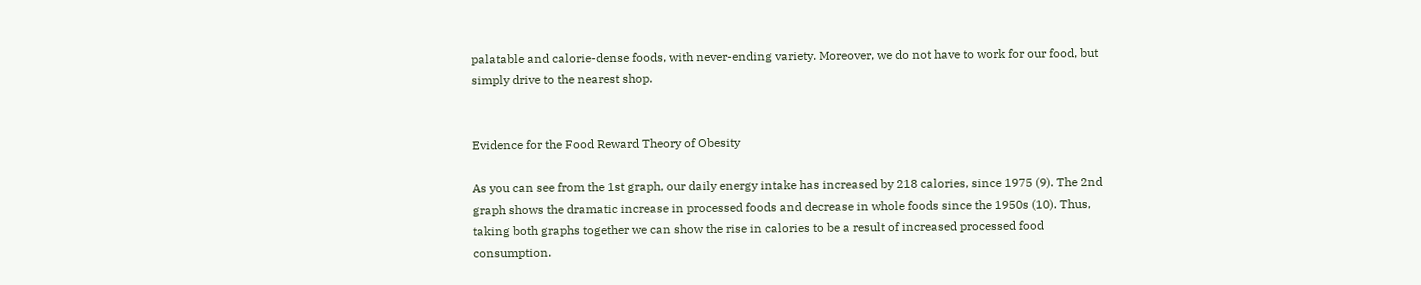palatable and calorie-dense foods, with never-ending variety. Moreover, we do not have to work for our food, but simply drive to the nearest shop.


Evidence for the Food Reward Theory of Obesity

As you can see from the 1st graph, our daily energy intake has increased by 218 calories, since 1975 (9). The 2nd graph shows the dramatic increase in processed foods and decrease in whole foods since the 1950s (10). Thus, taking both graphs together we can show the rise in calories to be a result of increased processed food consumption.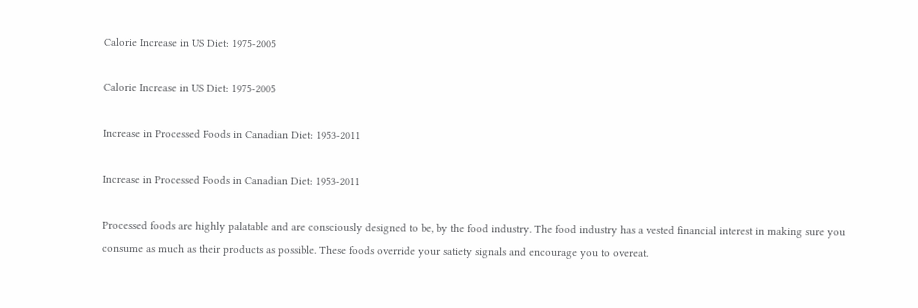Calorie Increase in US Diet: 1975-2005

Calorie Increase in US Diet: 1975-2005

Increase in Processed Foods in Canadian Diet: 1953-2011

Increase in Processed Foods in Canadian Diet: 1953-2011

Processed foods are highly palatable and are consciously designed to be, by the food industry. The food industry has a vested financial interest in making sure you consume as much as their products as possible. These foods override your satiety signals and encourage you to overeat.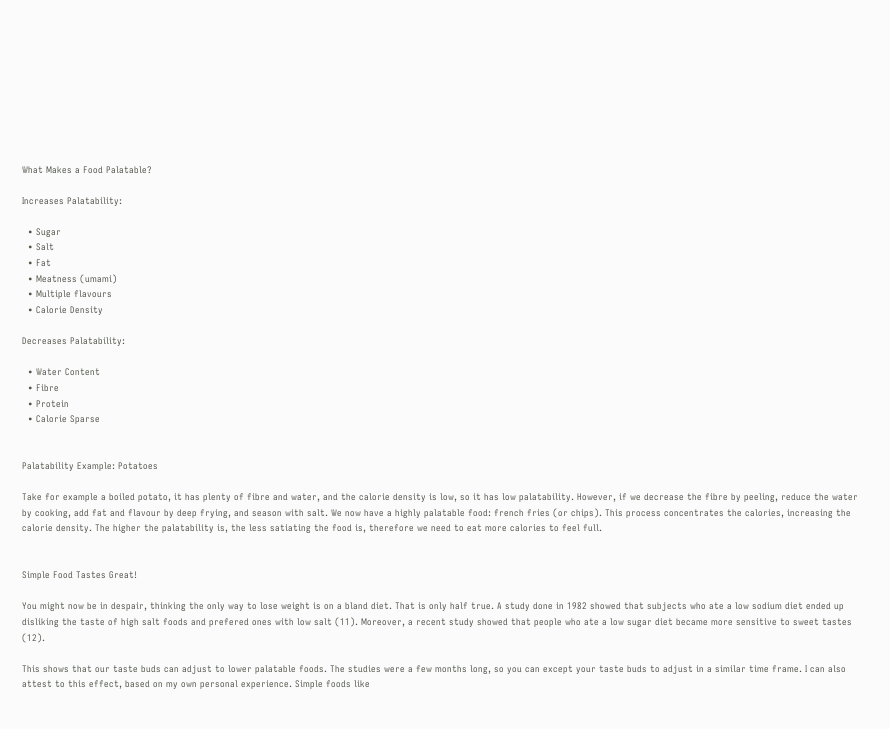What Makes a Food Palatable?

Increases Palatability:

  • Sugar
  • Salt
  • Fat
  • Meatness (umami)
  • Multiple flavours
  • Calorie Density

Decreases Palatability:

  • Water Content
  • Fibre
  • Protein
  • Calorie Sparse


Palatability Example: Potatoes

Take for example a boiled potato, it has plenty of fibre and water, and the calorie density is low, so it has low palatability. However, if we decrease the fibre by peeling, reduce the water by cooking, add fat and flavour by deep frying, and season with salt. We now have a highly palatable food: french fries (or chips). This process concentrates the calories, increasing the calorie density. The higher the palatability is, the less satiating the food is, therefore we need to eat more calories to feel full.


Simple Food Tastes Great!

You might now be in despair, thinking the only way to lose weight is on a bland diet. That is only half true. A study done in 1982 showed that subjects who ate a low sodium diet ended up disliking the taste of high salt foods and prefered ones with low salt (11). Moreover, a recent study showed that people who ate a low sugar diet became more sensitive to sweet tastes (12).

This shows that our taste buds can adjust to lower palatable foods. The studies were a few months long, so you can except your taste buds to adjust in a similar time frame. I can also attest to this effect, based on my own personal experience. Simple foods like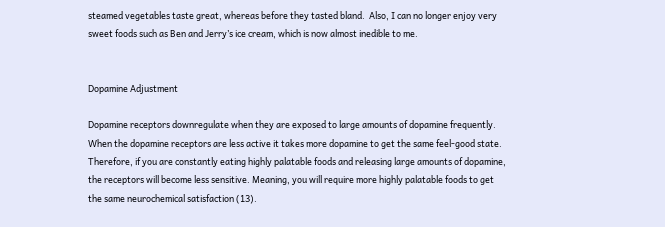steamed vegetables taste great, whereas before they tasted bland.  Also, I can no longer enjoy very sweet foods such as Ben and Jerry’s ice cream, which is now almost inedible to me.


Dopamine Adjustment

Dopamine receptors downregulate when they are exposed to large amounts of dopamine frequently. When the dopamine receptors are less active it takes more dopamine to get the same feel-good state. Therefore, if you are constantly eating highly palatable foods and releasing large amounts of dopamine, the receptors will become less sensitive. Meaning, you will require more highly palatable foods to get the same neurochemical satisfaction (13).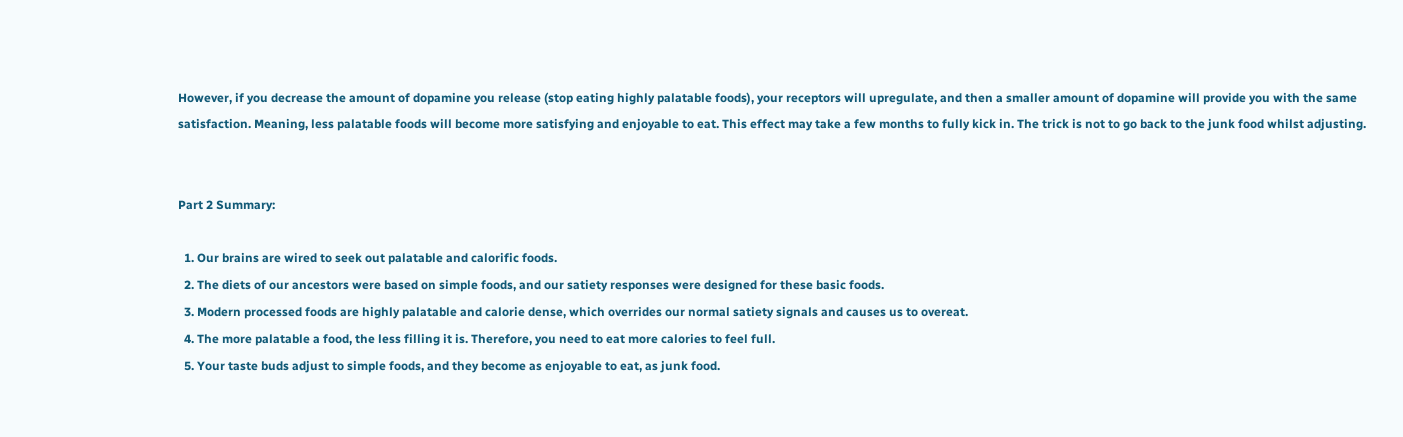However, if you decrease the amount of dopamine you release (stop eating highly palatable foods), your receptors will upregulate, and then a smaller amount of dopamine will provide you with the same satisfaction. Meaning, less palatable foods will become more satisfying and enjoyable to eat. This effect may take a few months to fully kick in. The trick is not to go back to the junk food whilst adjusting.


Part 2 Summary:

  1. Our brains are wired to seek out palatable and calorific foods.
  2. The diets of our ancestors were based on simple foods, and our satiety responses were designed for these basic foods.
  3. Modern processed foods are highly palatable and calorie dense, which overrides our normal satiety signals and causes us to overeat.
  4. The more palatable a food, the less filling it is. Therefore, you need to eat more calories to feel full.
  5. Your taste buds adjust to simple foods, and they become as enjoyable to eat, as junk food.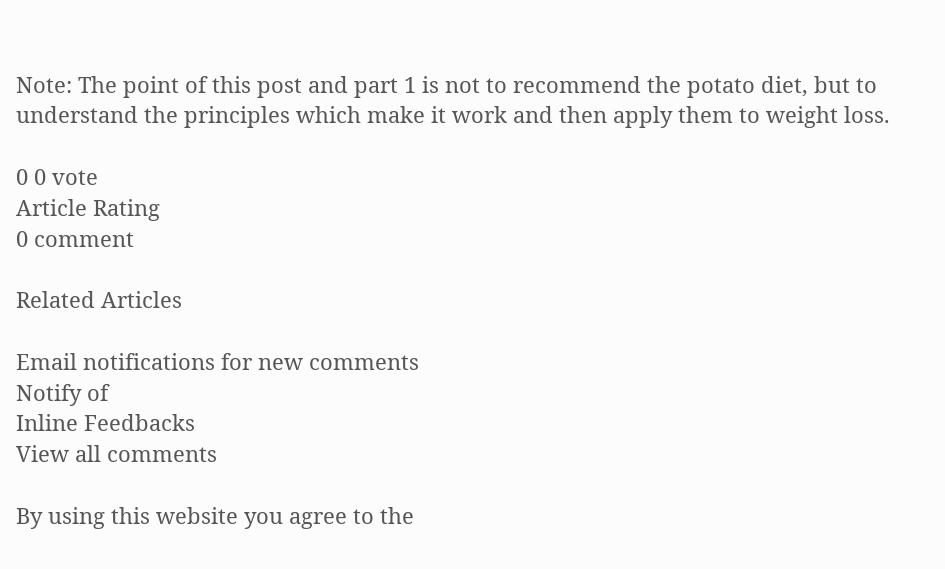Note: The point of this post and part 1 is not to recommend the potato diet, but to understand the principles which make it work and then apply them to weight loss.

0 0 vote
Article Rating
0 comment

Related Articles

Email notifications for new comments
Notify of
Inline Feedbacks
View all comments

By using this website you agree to the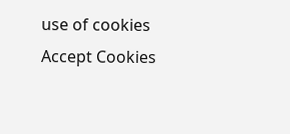use of cookies Accept Cookies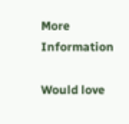More Information

Would love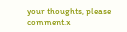your thoughts, please comment.x